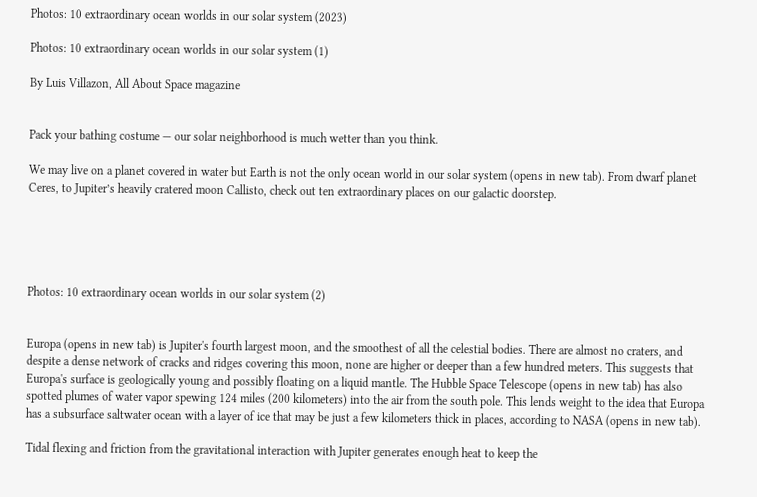Photos: 10 extraordinary ocean worlds in our solar system (2023)

Photos: 10 extraordinary ocean worlds in our solar system (1)

By Luis Villazon, All About Space magazine


Pack your bathing costume — our solar neighborhood is much wetter than you think.

We may live on a planet covered in water but Earth is not the only ocean world in our solar system (opens in new tab). From dwarf planet Ceres, to Jupiter’s heavily cratered moon Callisto, check out ten extraordinary places on our galactic doorstep.





Photos: 10 extraordinary ocean worlds in our solar system (2)


Europa (opens in new tab) is Jupiter's fourth largest moon, and the smoothest of all the celestial bodies. There are almost no craters, and despite a dense network of cracks and ridges covering this moon, none are higher or deeper than a few hundred meters. This suggests that Europa's surface is geologically young and possibly floating on a liquid mantle. The Hubble Space Telescope (opens in new tab) has also spotted plumes of water vapor spewing 124 miles (200 kilometers) into the air from the south pole. This lends weight to the idea that Europa has a subsurface saltwater ocean with a layer of ice that may be just a few kilometers thick in places, according to NASA (opens in new tab).

Tidal flexing and friction from the gravitational interaction with Jupiter generates enough heat to keep the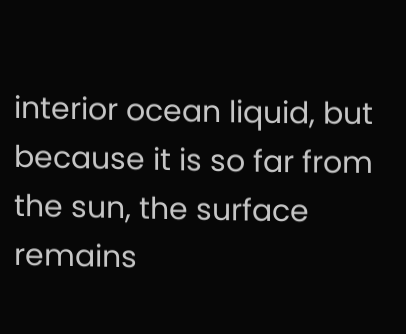interior ocean liquid, but because it is so far from the sun, the surface remains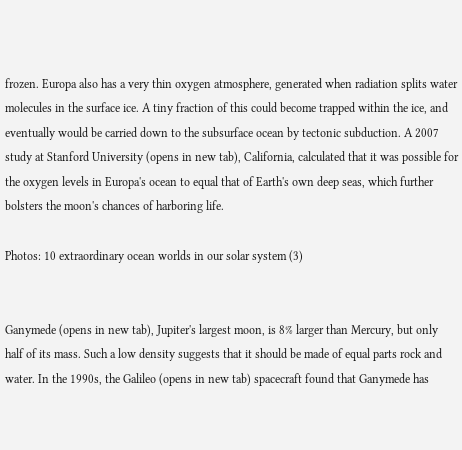frozen. Europa also has a very thin oxygen atmosphere, generated when radiation splits water molecules in the surface ice. A tiny fraction of this could become trapped within the ice, and eventually would be carried down to the subsurface ocean by tectonic subduction. A 2007 study at Stanford University (opens in new tab), California, calculated that it was possible for the oxygen levels in Europa's ocean to equal that of Earth's own deep seas, which further bolsters the moon's chances of harboring life.

Photos: 10 extraordinary ocean worlds in our solar system (3)


Ganymede (opens in new tab), Jupiter's largest moon, is 8% larger than Mercury, but only half of its mass. Such a low density suggests that it should be made of equal parts rock and water. In the 1990s, the Galileo (opens in new tab) spacecraft found that Ganymede has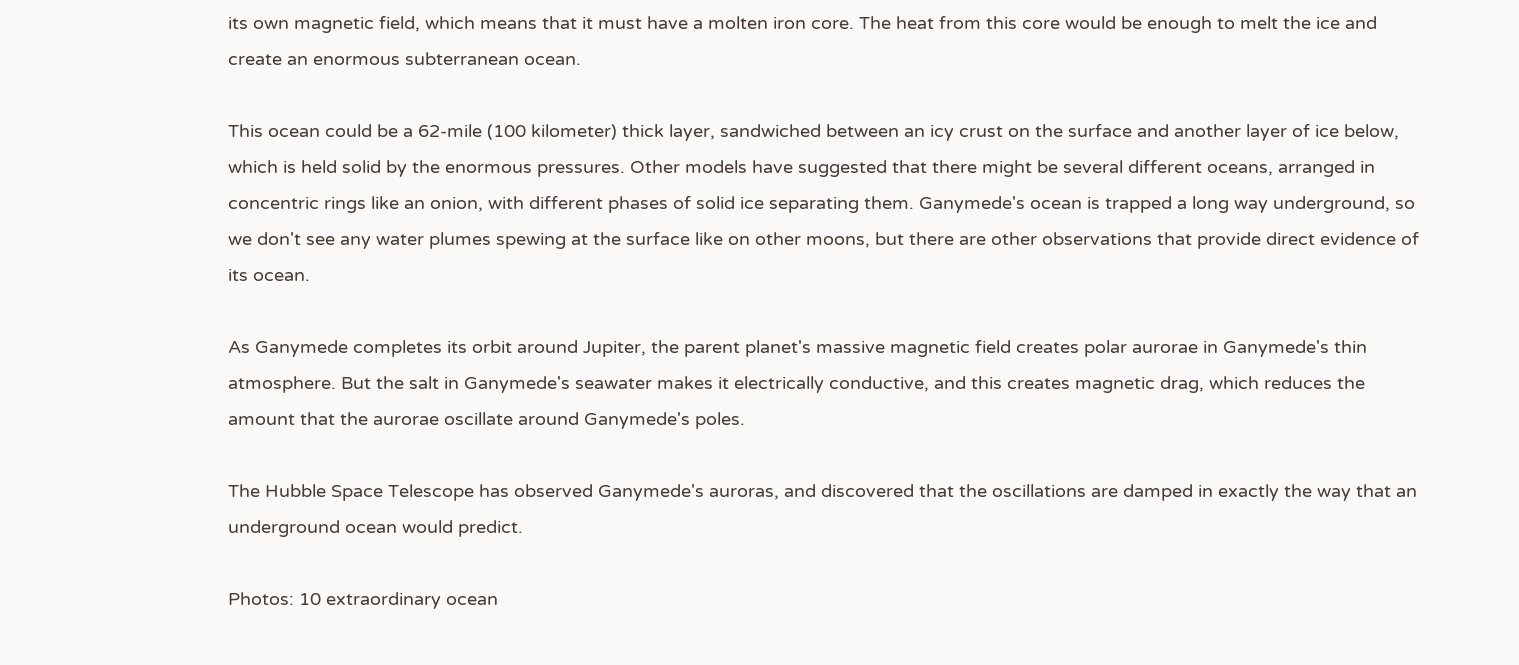its own magnetic field, which means that it must have a molten iron core. The heat from this core would be enough to melt the ice and create an enormous subterranean ocean.

This ocean could be a 62-mile (100 kilometer) thick layer, sandwiched between an icy crust on the surface and another layer of ice below, which is held solid by the enormous pressures. Other models have suggested that there might be several different oceans, arranged in concentric rings like an onion, with different phases of solid ice separating them. Ganymede's ocean is trapped a long way underground, so we don't see any water plumes spewing at the surface like on other moons, but there are other observations that provide direct evidence of its ocean.

As Ganymede completes its orbit around Jupiter, the parent planet's massive magnetic field creates polar aurorae in Ganymede's thin atmosphere. But the salt in Ganymede's seawater makes it electrically conductive, and this creates magnetic drag, which reduces the amount that the aurorae oscillate around Ganymede's poles.

The Hubble Space Telescope has observed Ganymede's auroras, and discovered that the oscillations are damped in exactly the way that an underground ocean would predict.

Photos: 10 extraordinary ocean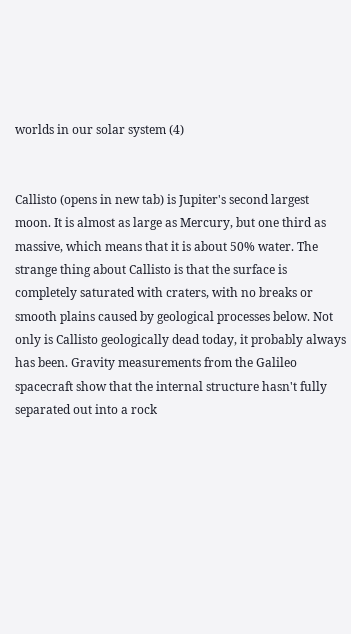worlds in our solar system (4)


Callisto (opens in new tab) is Jupiter's second largest moon. It is almost as large as Mercury, but one third as massive, which means that it is about 50% water. The strange thing about Callisto is that the surface is completely saturated with craters, with no breaks or smooth plains caused by geological processes below. Not only is Callisto geologically dead today, it probably always has been. Gravity measurements from the Galileo spacecraft show that the internal structure hasn't fully separated out into a rock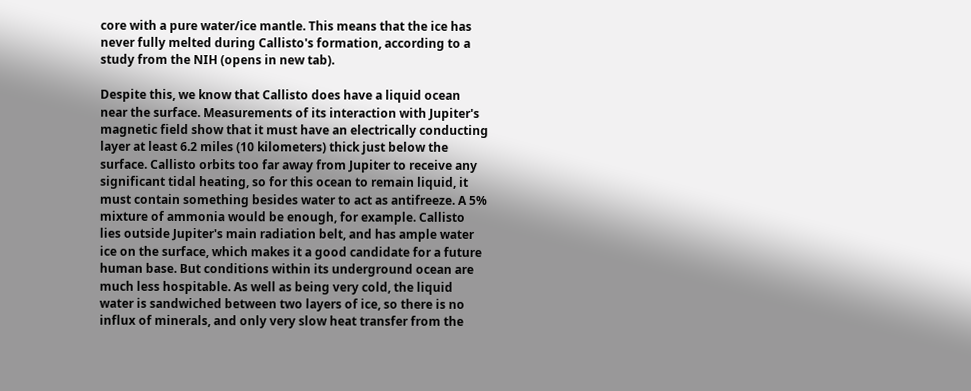core with a pure water/ice mantle. This means that the ice has never fully melted during Callisto's formation, according to a study from the NIH (opens in new tab).

Despite this, we know that Callisto does have a liquid ocean near the surface. Measurements of its interaction with Jupiter's magnetic field show that it must have an electrically conducting layer at least 6.2 miles (10 kilometers) thick just below the surface. Callisto orbits too far away from Jupiter to receive any significant tidal heating, so for this ocean to remain liquid, it must contain something besides water to act as antifreeze. A 5% mixture of ammonia would be enough, for example. Callisto lies outside Jupiter's main radiation belt, and has ample water ice on the surface, which makes it a good candidate for a future human base. But conditions within its underground ocean are much less hospitable. As well as being very cold, the liquid water is sandwiched between two layers of ice, so there is no influx of minerals, and only very slow heat transfer from the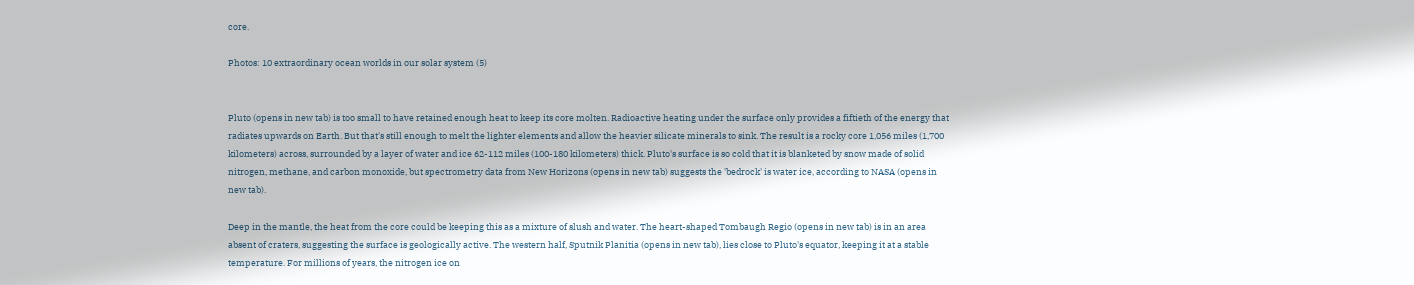core.

Photos: 10 extraordinary ocean worlds in our solar system (5)


Pluto (opens in new tab) is too small to have retained enough heat to keep its core molten. Radioactive heating under the surface only provides a fiftieth of the energy that radiates upwards on Earth. But that's still enough to melt the lighter elements and allow the heavier silicate minerals to sink. The result is a rocky core 1,056 miles (1,700 kilometers) across, surrounded by a layer of water and ice 62-112 miles (100-180 kilometers) thick. Pluto's surface is so cold that it is blanketed by snow made of solid nitrogen, methane, and carbon monoxide, but spectrometry data from New Horizons (opens in new tab) suggests the 'bedrock' is water ice, according to NASA (opens in new tab).

Deep in the mantle, the heat from the core could be keeping this as a mixture of slush and water. The heart-shaped Tombaugh Regio (opens in new tab) is in an area absent of craters, suggesting the surface is geologically active. The western half, Sputnik Planitia (opens in new tab), lies close to Pluto's equator, keeping it at a stable temperature. For millions of years, the nitrogen ice on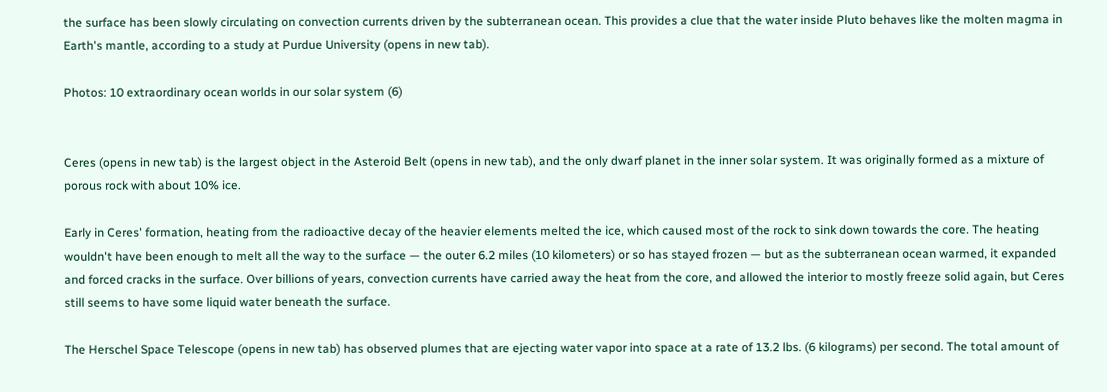the surface has been slowly circulating on convection currents driven by the subterranean ocean. This provides a clue that the water inside Pluto behaves like the molten magma in Earth's mantle, according to a study at Purdue University (opens in new tab).

Photos: 10 extraordinary ocean worlds in our solar system (6)


Ceres (opens in new tab) is the largest object in the Asteroid Belt (opens in new tab), and the only dwarf planet in the inner solar system. It was originally formed as a mixture of porous rock with about 10% ice.

Early in Ceres' formation, heating from the radioactive decay of the heavier elements melted the ice, which caused most of the rock to sink down towards the core. The heating wouldn't have been enough to melt all the way to the surface — the outer 6.2 miles (10 kilometers) or so has stayed frozen — but as the subterranean ocean warmed, it expanded and forced cracks in the surface. Over billions of years, convection currents have carried away the heat from the core, and allowed the interior to mostly freeze solid again, but Ceres still seems to have some liquid water beneath the surface.

The Herschel Space Telescope (opens in new tab) has observed plumes that are ejecting water vapor into space at a rate of 13.2 lbs. (6 kilograms) per second. The total amount of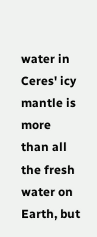water in Ceres' icy mantle is more than all the fresh water on Earth, but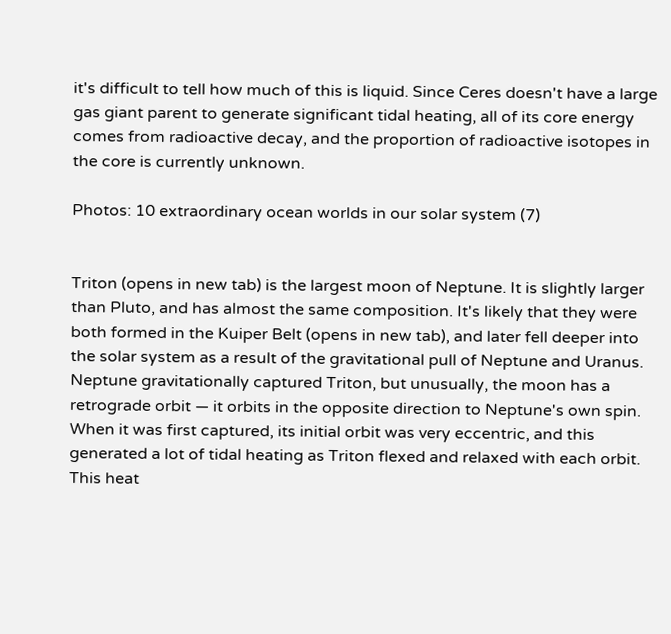it's difficult to tell how much of this is liquid. Since Ceres doesn't have a large gas giant parent to generate significant tidal heating, all of its core energy comes from radioactive decay, and the proportion of radioactive isotopes in the core is currently unknown.

Photos: 10 extraordinary ocean worlds in our solar system (7)


Triton (opens in new tab) is the largest moon of Neptune. It is slightly larger than Pluto, and has almost the same composition. It's likely that they were both formed in the Kuiper Belt (opens in new tab), and later fell deeper into the solar system as a result of the gravitational pull of Neptune and Uranus. Neptune gravitationally captured Triton, but unusually, the moon has a retrograde orbit — it orbits in the opposite direction to Neptune's own spin. When it was first captured, its initial orbit was very eccentric, and this generated a lot of tidal heating as Triton flexed and relaxed with each orbit. This heat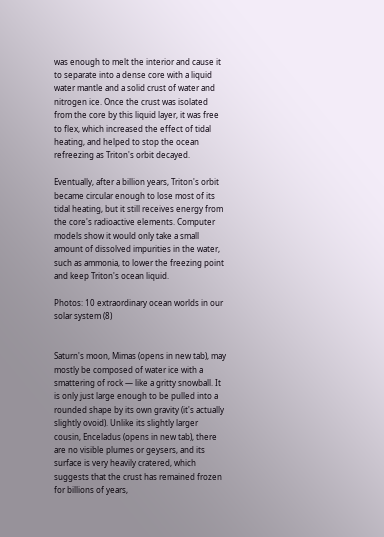was enough to melt the interior and cause it to separate into a dense core with a liquid water mantle and a solid crust of water and nitrogen ice. Once the crust was isolated from the core by this liquid layer, it was free to flex, which increased the effect of tidal heating, and helped to stop the ocean refreezing as Triton's orbit decayed.

Eventually, after a billion years, Triton's orbit became circular enough to lose most of its tidal heating, but it still receives energy from the core's radioactive elements. Computer models show it would only take a small amount of dissolved impurities in the water, such as ammonia, to lower the freezing point and keep Triton's ocean liquid.

Photos: 10 extraordinary ocean worlds in our solar system (8)


Saturn's moon, Mimas (opens in new tab), may mostly be composed of water ice with a smattering of rock — like a gritty snowball. It is only just large enough to be pulled into a rounded shape by its own gravity (it's actually slightly ovoid). Unlike its slightly larger cousin, Enceladus (opens in new tab), there are no visible plumes or geysers, and its surface is very heavily cratered, which suggests that the crust has remained frozen for billions of years,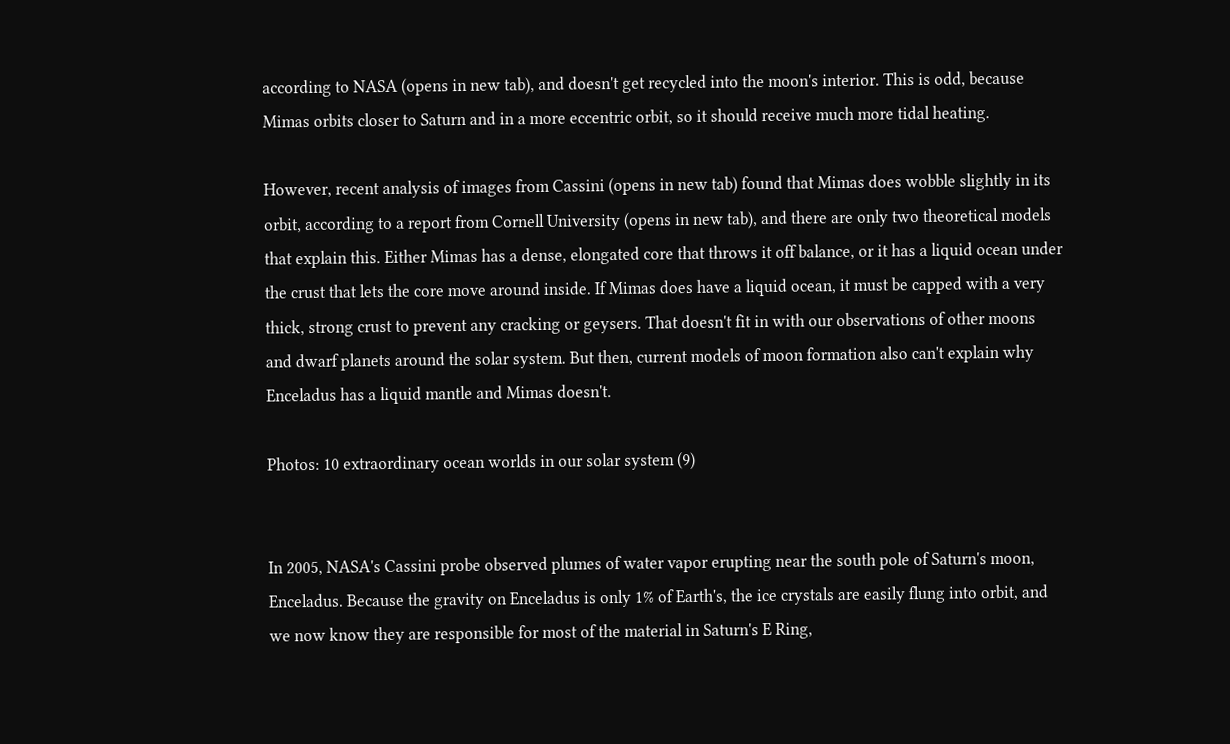according to NASA (opens in new tab), and doesn't get recycled into the moon's interior. This is odd, because Mimas orbits closer to Saturn and in a more eccentric orbit, so it should receive much more tidal heating.

However, recent analysis of images from Cassini (opens in new tab) found that Mimas does wobble slightly in its orbit, according to a report from Cornell University (opens in new tab), and there are only two theoretical models that explain this. Either Mimas has a dense, elongated core that throws it off balance, or it has a liquid ocean under the crust that lets the core move around inside. If Mimas does have a liquid ocean, it must be capped with a very thick, strong crust to prevent any cracking or geysers. That doesn't fit in with our observations of other moons and dwarf planets around the solar system. But then, current models of moon formation also can't explain why Enceladus has a liquid mantle and Mimas doesn't.

Photos: 10 extraordinary ocean worlds in our solar system (9)


In 2005, NASA's Cassini probe observed plumes of water vapor erupting near the south pole of Saturn's moon, Enceladus. Because the gravity on Enceladus is only 1% of Earth's, the ice crystals are easily flung into orbit, and we now know they are responsible for most of the material in Saturn's E Ring,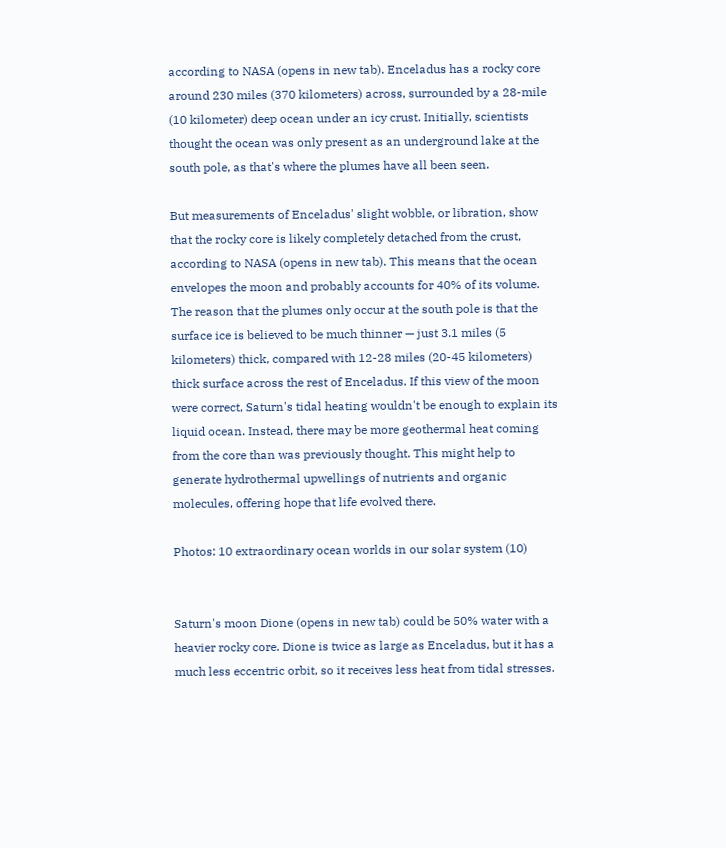according to NASA (opens in new tab). Enceladus has a rocky core around 230 miles (370 kilometers) across, surrounded by a 28-mile (10 kilometer) deep ocean under an icy crust. Initially, scientists thought the ocean was only present as an underground lake at the south pole, as that's where the plumes have all been seen.

But measurements of Enceladus' slight wobble, or libration, show that the rocky core is likely completely detached from the crust, according to NASA (opens in new tab). This means that the ocean envelopes the moon and probably accounts for 40% of its volume. The reason that the plumes only occur at the south pole is that the surface ice is believed to be much thinner — just 3.1 miles (5 kilometers) thick, compared with 12-28 miles (20-45 kilometers) thick surface across the rest of Enceladus. If this view of the moon were correct, Saturn's tidal heating wouldn't be enough to explain its liquid ocean. Instead, there may be more geothermal heat coming from the core than was previously thought. This might help to generate hydrothermal upwellings of nutrients and organic molecules, offering hope that life evolved there.

Photos: 10 extraordinary ocean worlds in our solar system (10)


Saturn's moon Dione (opens in new tab) could be 50% water with a heavier rocky core. Dione is twice as large as Enceladus, but it has a much less eccentric orbit, so it receives less heat from tidal stresses.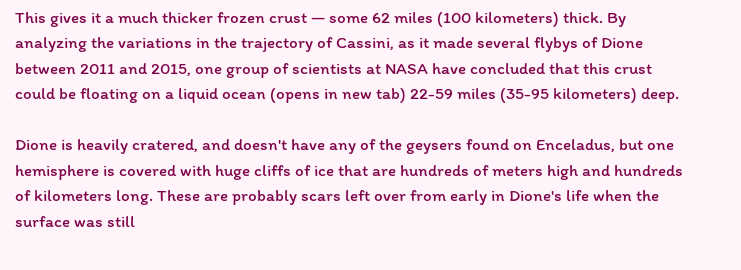This gives it a much thicker frozen crust — some 62 miles (100 kilometers) thick. By analyzing the variations in the trajectory of Cassini, as it made several flybys of Dione between 2011 and 2015, one group of scientists at NASA have concluded that this crust could be floating on a liquid ocean (opens in new tab) 22-59 miles (35-95 kilometers) deep.

Dione is heavily cratered, and doesn't have any of the geysers found on Enceladus, but one hemisphere is covered with huge cliffs of ice that are hundreds of meters high and hundreds of kilometers long. These are probably scars left over from early in Dione's life when the surface was still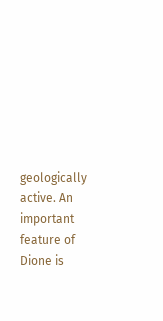geologically active. An important feature of Dione is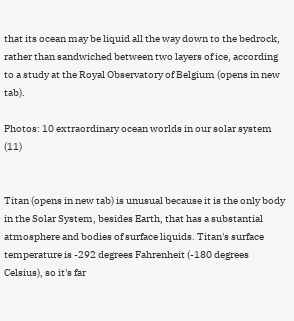that its ocean may be liquid all the way down to the bedrock, rather than sandwiched between two layers of ice, according to a study at the Royal Observatory of Belgium (opens in new tab).

Photos: 10 extraordinary ocean worlds in our solar system (11)


Titan (opens in new tab) is unusual because it is the only body in the Solar System, besides Earth, that has a substantial atmosphere and bodies of surface liquids. Titan's surface temperature is -292 degrees Fahrenheit (-180 degrees Celsius), so it's far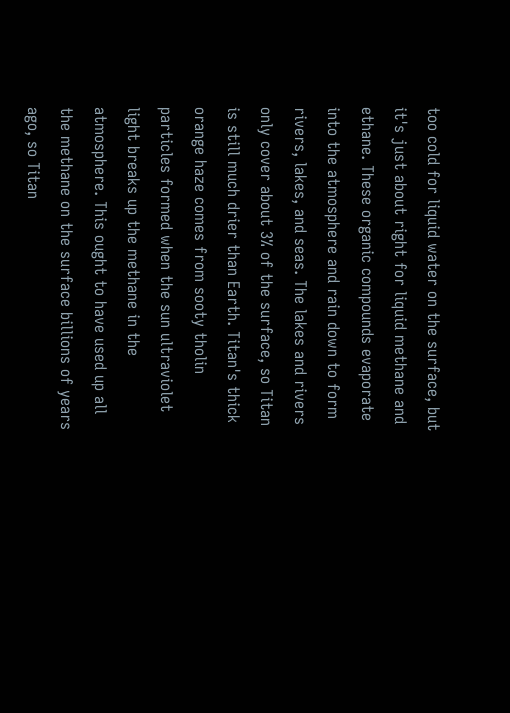too cold for liquid water on the surface, but it's just about right for liquid methane and ethane. These organic compounds evaporate into the atmosphere and rain down to form rivers, lakes, and seas. The lakes and rivers only cover about 3% of the surface, so Titan is still much drier than Earth. Titan's thick orange haze comes from sooty tholin particles formed when the sun ultraviolet light breaks up the methane in the atmosphere. This ought to have used up all the methane on the surface billions of years ago, so Titan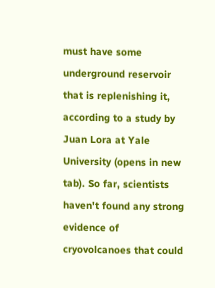must have some underground reservoir that is replenishing it, according to a study by Juan Lora at Yale University (opens in new tab). So far, scientists haven't found any strong evidence of cryovolcanoes that could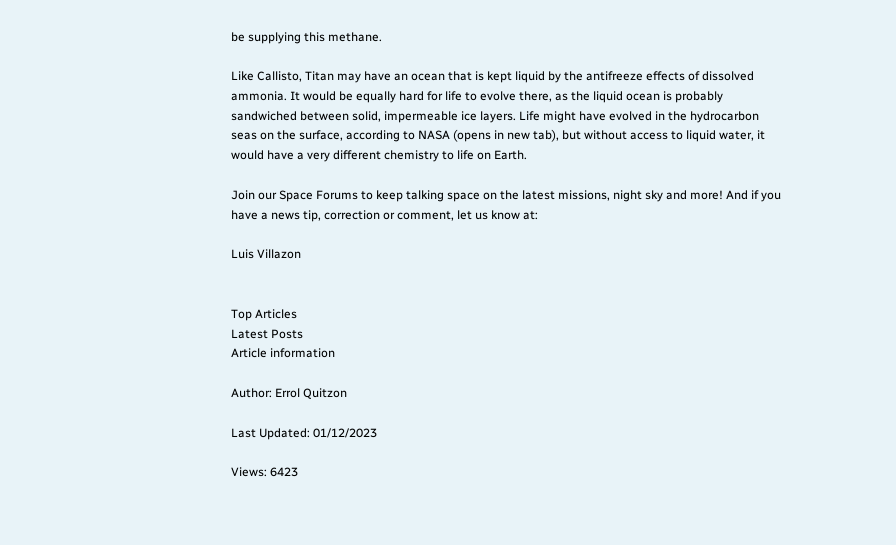be supplying this methane.

Like Callisto, Titan may have an ocean that is kept liquid by the antifreeze effects of dissolved ammonia. It would be equally hard for life to evolve there, as the liquid ocean is probably sandwiched between solid, impermeable ice layers. Life might have evolved in the hydrocarbon seas on the surface, according to NASA (opens in new tab), but without access to liquid water, it would have a very different chemistry to life on Earth.

Join our Space Forums to keep talking space on the latest missions, night sky and more! And if you have a news tip, correction or comment, let us know at:

Luis Villazon


Top Articles
Latest Posts
Article information

Author: Errol Quitzon

Last Updated: 01/12/2023

Views: 6423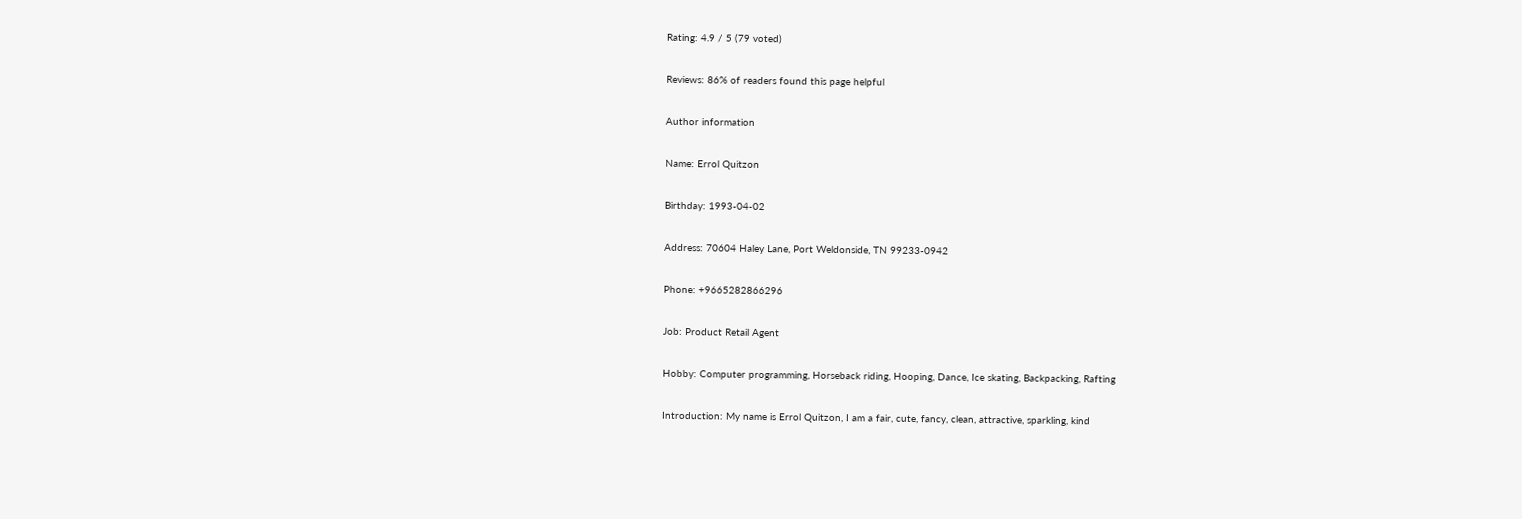Rating: 4.9 / 5 (79 voted)

Reviews: 86% of readers found this page helpful

Author information

Name: Errol Quitzon

Birthday: 1993-04-02

Address: 70604 Haley Lane, Port Weldonside, TN 99233-0942

Phone: +9665282866296

Job: Product Retail Agent

Hobby: Computer programming, Horseback riding, Hooping, Dance, Ice skating, Backpacking, Rafting

Introduction: My name is Errol Quitzon, I am a fair, cute, fancy, clean, attractive, sparkling, kind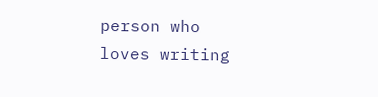person who loves writing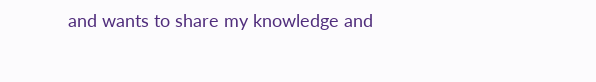and wants to share my knowledge and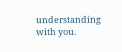understanding with you.